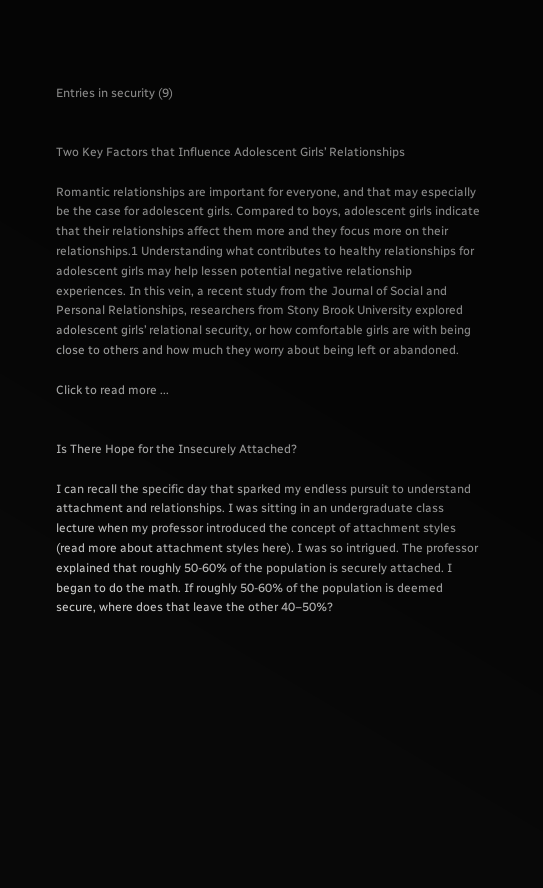Entries in security (9)


Two Key Factors that Influence Adolescent Girls’ Relationships

Romantic relationships are important for everyone, and that may especially be the case for adolescent girls. Compared to boys, adolescent girls indicate that their relationships affect them more and they focus more on their relationships.1 Understanding what contributes to healthy relationships for adolescent girls may help lessen potential negative relationship experiences. In this vein, a recent study from the Journal of Social and Personal Relationships, researchers from Stony Brook University explored adolescent girls’ relational security, or how comfortable girls are with being close to others and how much they worry about being left or abandoned.

Click to read more ...


Is There Hope for the Insecurely Attached?

I can recall the specific day that sparked my endless pursuit to understand attachment and relationships. I was sitting in an undergraduate class lecture when my professor introduced the concept of attachment styles (read more about attachment styles here). I was so intrigued. The professor explained that roughly 50-60% of the population is securely attached. I began to do the math. If roughly 50-60% of the population is deemed secure, where does that leave the other 40–50%?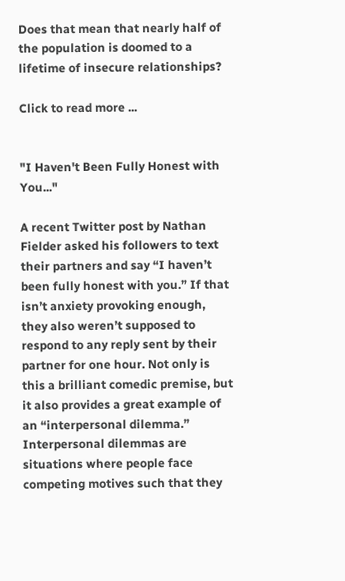Does that mean that nearly half of the population is doomed to a lifetime of insecure relationships?

Click to read more ...


"I Haven't Been Fully Honest with You..."

A recent Twitter post by Nathan Fielder asked his followers to text their partners and say “I haven’t been fully honest with you.” If that isn’t anxiety provoking enough, they also weren’t supposed to respond to any reply sent by their partner for one hour. Not only is this a brilliant comedic premise, but it also provides a great example of an “interpersonal dilemma.” Interpersonal dilemmas are situations where people face competing motives such that they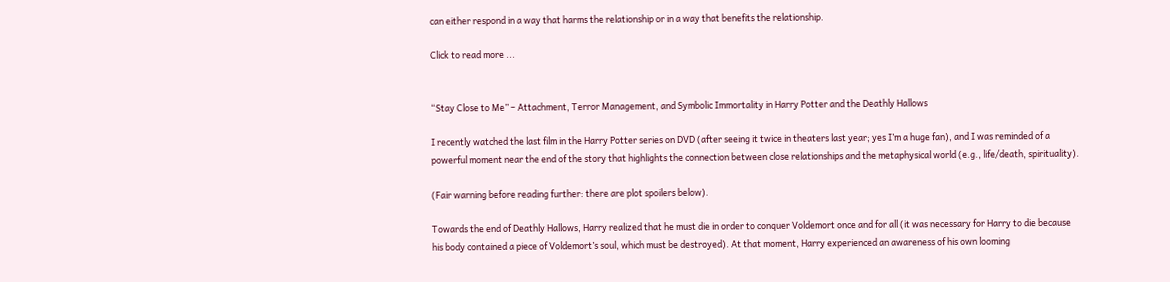can either respond in a way that harms the relationship or in a way that benefits the relationship.

Click to read more ...


“Stay Close to Me” – Attachment, Terror Management, and Symbolic Immortality in Harry Potter and the Deathly Hallows

I recently watched the last film in the Harry Potter series on DVD (after seeing it twice in theaters last year; yes I’m a huge fan), and I was reminded of a powerful moment near the end of the story that highlights the connection between close relationships and the metaphysical world (e.g., life/death, spirituality).

(Fair warning before reading further: there are plot spoilers below).

Towards the end of Deathly Hallows, Harry realized that he must die in order to conquer Voldemort once and for all (it was necessary for Harry to die because his body contained a piece of Voldemort’s soul, which must be destroyed). At that moment, Harry experienced an awareness of his own looming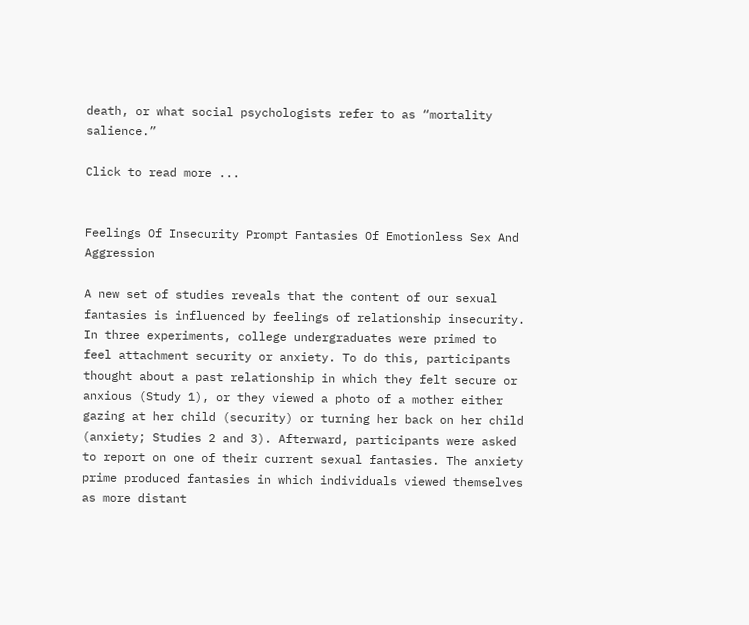death, or what social psychologists refer to as “mortality salience.”

Click to read more ...


Feelings Of Insecurity Prompt Fantasies Of Emotionless Sex And Aggression

A new set of studies reveals that the content of our sexual fantasies is influenced by feelings of relationship insecurity. In three experiments, college undergraduates were primed to feel attachment security or anxiety. To do this, participants thought about a past relationship in which they felt secure or anxious (Study 1), or they viewed a photo of a mother either gazing at her child (security) or turning her back on her child (anxiety; Studies 2 and 3). Afterward, participants were asked to report on one of their current sexual fantasies. The anxiety prime produced fantasies in which individuals viewed themselves as more distant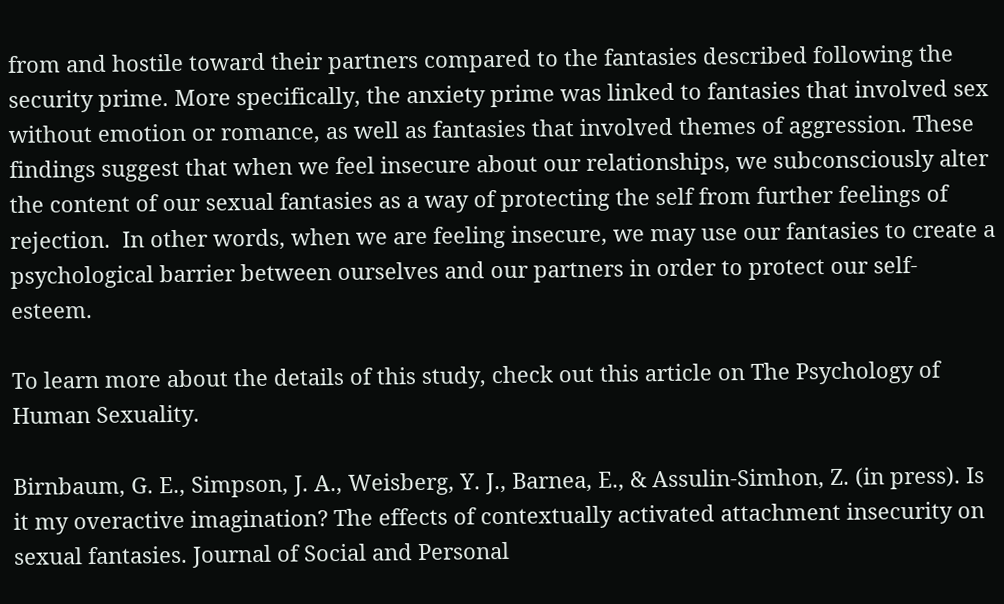from and hostile toward their partners compared to the fantasies described following the security prime. More specifically, the anxiety prime was linked to fantasies that involved sex without emotion or romance, as well as fantasies that involved themes of aggression. These findings suggest that when we feel insecure about our relationships, we subconsciously alter the content of our sexual fantasies as a way of protecting the self from further feelings of rejection.  In other words, when we are feeling insecure, we may use our fantasies to create a psychological barrier between ourselves and our partners in order to protect our self-esteem.

To learn more about the details of this study, check out this article on The Psychology of Human Sexuality.

Birnbaum, G. E., Simpson, J. A., Weisberg, Y. J., Barnea, E., & Assulin-Simhon, Z. (in press). Is it my overactive imagination? The effects of contextually activated attachment insecurity on sexual fantasies. Journal of Social and Personal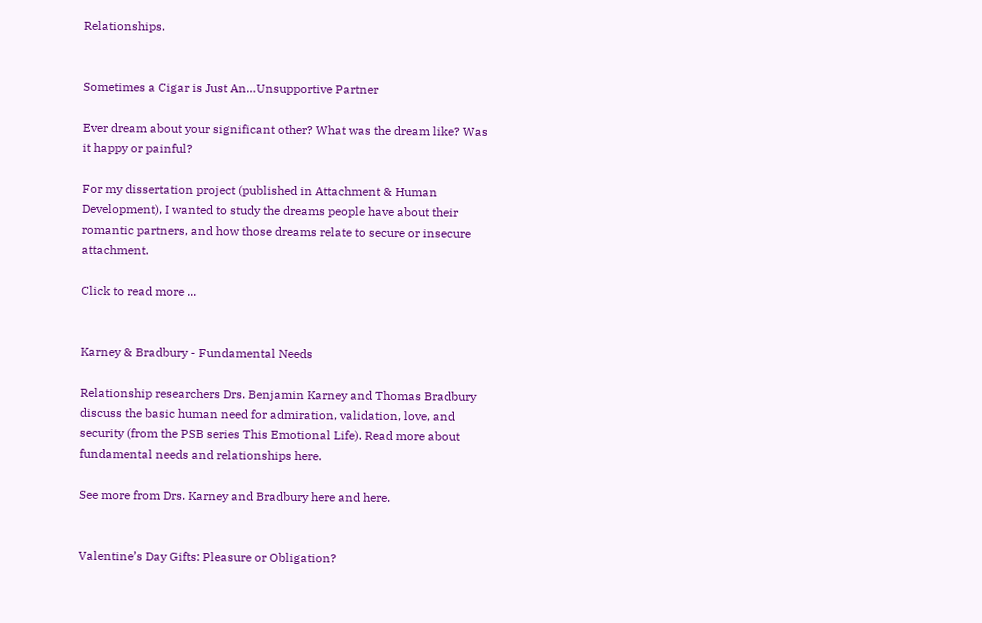Relationships.


Sometimes a Cigar is Just An…Unsupportive Partner

Ever dream about your significant other? What was the dream like? Was it happy or painful?

For my dissertation project (published in Attachment & Human Development), I wanted to study the dreams people have about their romantic partners, and how those dreams relate to secure or insecure attachment.

Click to read more ...


Karney & Bradbury - Fundamental Needs

Relationship researchers Drs. Benjamin Karney and Thomas Bradbury discuss the basic human need for admiration, validation, love, and security (from the PSB series This Emotional Life). Read more about fundamental needs and relationships here.

See more from Drs. Karney and Bradbury here and here.


Valentine’s Day Gifts: Pleasure or Obligation?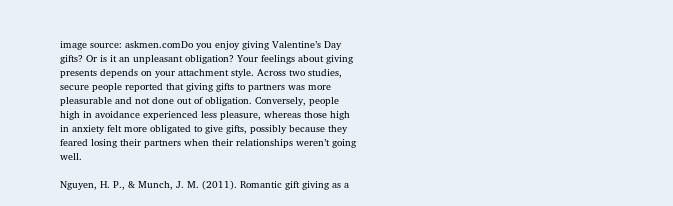image source: askmen.comDo you enjoy giving Valentine’s Day gifts? Or is it an unpleasant obligation? Your feelings about giving presents depends on your attachment style. Across two studies, secure people reported that giving gifts to partners was more pleasurable and not done out of obligation. Conversely, people high in avoidance experienced less pleasure, whereas those high in anxiety felt more obligated to give gifts, possibly because they feared losing their partners when their relationships weren’t going well.

Nguyen, H. P., & Munch, J. M. (2011). Romantic gift giving as a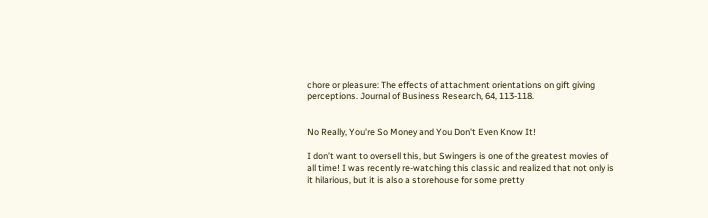chore or pleasure: The effects of attachment orientations on gift giving perceptions. Journal of Business Research, 64, 113-118.


No Really, You're So Money and You Don't Even Know It!

I don’t want to oversell this, but Swingers is one of the greatest movies of all time! I was recently re-watching this classic and realized that not only is it hilarious, but it is also a storehouse for some pretty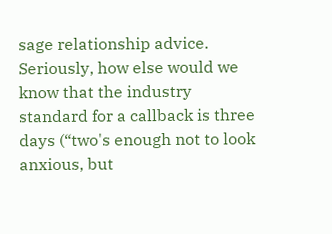sage relationship advice. Seriously, how else would we know that the industry standard for a callback is three days (“two's enough not to look anxious, but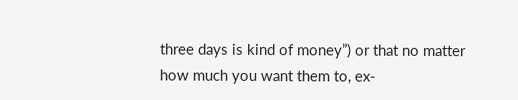three days is kind of money”) or that no matter how much you want them to, ex-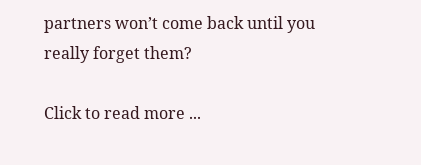partners won’t come back until you really forget them?

Click to read more ...